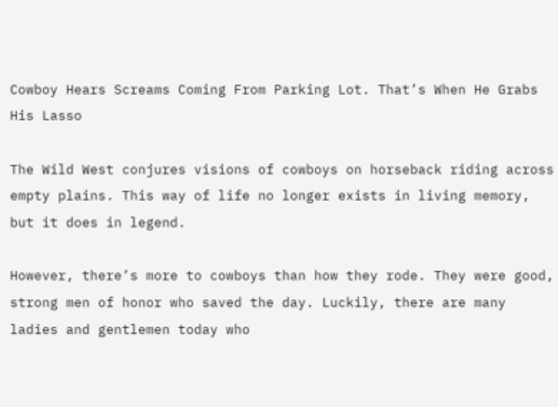Cowboy Hears Screams Coming From Parking Lot. That’s When He Grabs His Lasso

The Wild West conjures visions of cowboys on horseback riding across empty plains. This way of life no longer exists in living memory, but it does in legend.

However, there’s more to cowboys than how they rode. They were good, strong men of honor who saved the day. Luckily, there are many ladies and gentlemen today who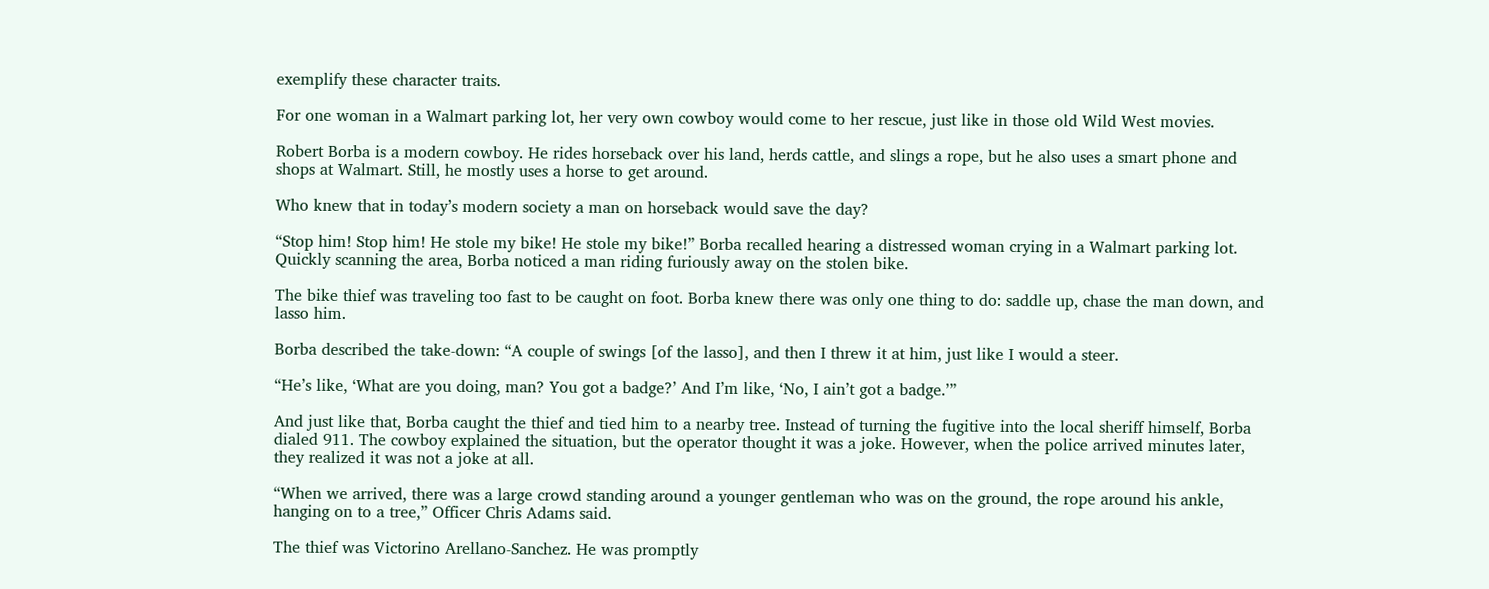exemplify these character traits.

For one woman in a Walmart parking lot, her very own cowboy would come to her rescue, just like in those old Wild West movies.

Robert Borba is a modern cowboy. He rides horseback over his land, herds cattle, and slings a rope, but he also uses a smart phone and shops at Walmart. Still, he mostly uses a horse to get around.

Who knew that in today’s modern society a man on horseback would save the day?

“Stop him! Stop him! He stole my bike! He stole my bike!” Borba recalled hearing a distressed woman crying in a Walmart parking lot. Quickly scanning the area, Borba noticed a man riding furiously away on the stolen bike.

The bike thief was traveling too fast to be caught on foot. Borba knew there was only one thing to do: saddle up, chase the man down, and lasso him.

Borba described the take-down: “A couple of swings [of the lasso], and then I threw it at him, just like I would a steer.

“He’s like, ‘What are you doing, man? You got a badge?’ And I’m like, ‘No, I ain’t got a badge.’”

And just like that, Borba caught the thief and tied him to a nearby tree. Instead of turning the fugitive into the local sheriff himself, Borba dialed 911. The cowboy explained the situation, but the operator thought it was a joke. However, when the police arrived minutes later, they realized it was not a joke at all.

“When we arrived, there was a large crowd standing around a younger gentleman who was on the ground, the rope around his ankle, hanging on to a tree,” Officer Chris Adams said.

The thief was Victorino Arellano-Sanchez. He was promptly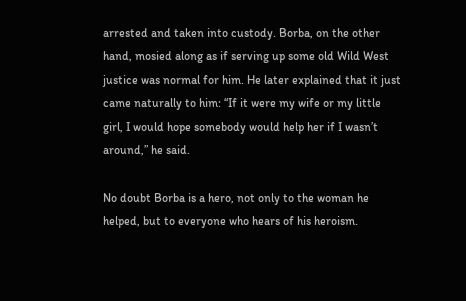arrested and taken into custody. Borba, on the other hand, mosied along as if serving up some old Wild West justice was normal for him. He later explained that it just came naturally to him: “If it were my wife or my little girl, I would hope somebody would help her if I wasn’t around,” he said.

No doubt Borba is a hero, not only to the woman he helped, but to everyone who hears of his heroism.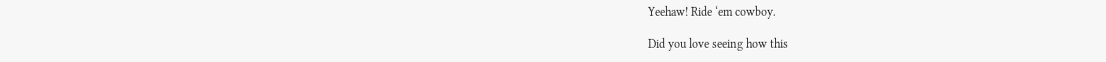Yeehaw! Ride ‘em cowboy.

Did you love seeing how this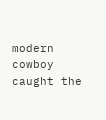modern cowboy caught the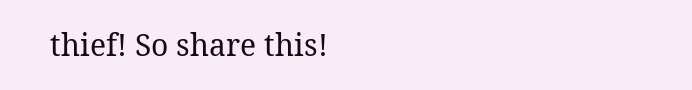thief! So share this!